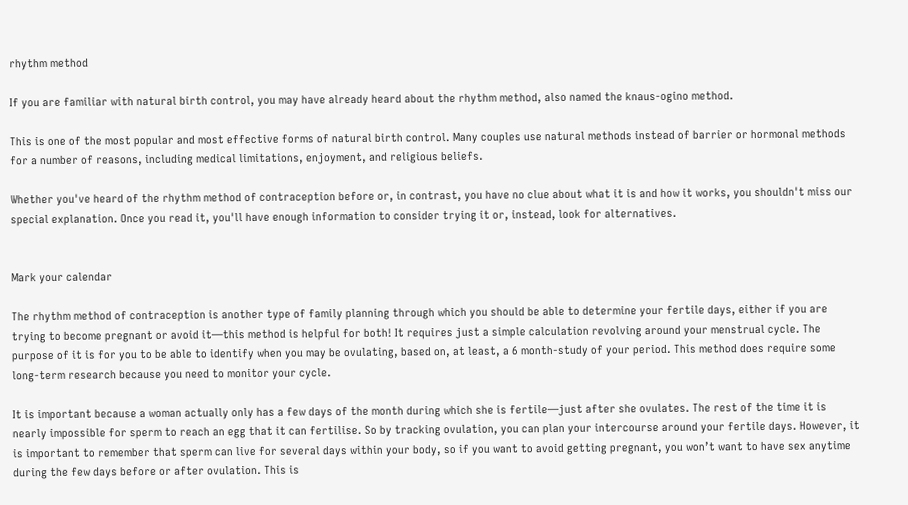rhythm method

If you are familiar with natural birth control, you may have already heard about the rhythm method, also named the knaus-ogino method.

This is one of the most popular and most effective forms of natural birth control. Many couples use natural methods instead of barrier or hormonal methods for a number of reasons, including medical limitations, enjoyment, and religious beliefs.

Whether you've heard of the rhythm method of contraception before or, in contrast, you have no clue about what it is and how it works, you shouldn't miss our special explanation. Once you read it, you'll have enough information to consider trying it or, instead, look for alternatives.


Mark your calendar

The rhythm method of contraception is another type of family planning through which you should be able to determine your fertile days, either if you are trying to become pregnant or avoid it—this method is helpful for both! It requires just a simple calculation revolving around your menstrual cycle. The purpose of it is for you to be able to identify when you may be ovulating, based on, at least, a 6 month-study of your period. This method does require some long-term research because you need to monitor your cycle.

It is important because a woman actually only has a few days of the month during which she is fertile—just after she ovulates. The rest of the time it is nearly impossible for sperm to reach an egg that it can fertilise. So by tracking ovulation, you can plan your intercourse around your fertile days. However, it is important to remember that sperm can live for several days within your body, so if you want to avoid getting pregnant, you won’t want to have sex anytime during the few days before or after ovulation. This is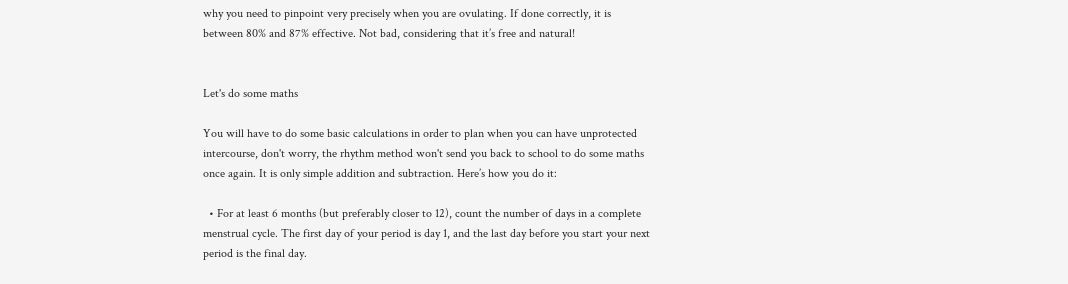why you need to pinpoint very precisely when you are ovulating. If done correctly, it is between 80% and 87% effective. Not bad, considering that it’s free and natural!


Let's do some maths

You will have to do some basic calculations in order to plan when you can have unprotected intercourse, don't worry, the rhythm method won't send you back to school to do some maths once again. It is only simple addition and subtraction. Here’s how you do it:

  • For at least 6 months (but preferably closer to 12), count the number of days in a complete menstrual cycle. The first day of your period is day 1, and the last day before you start your next period is the final day.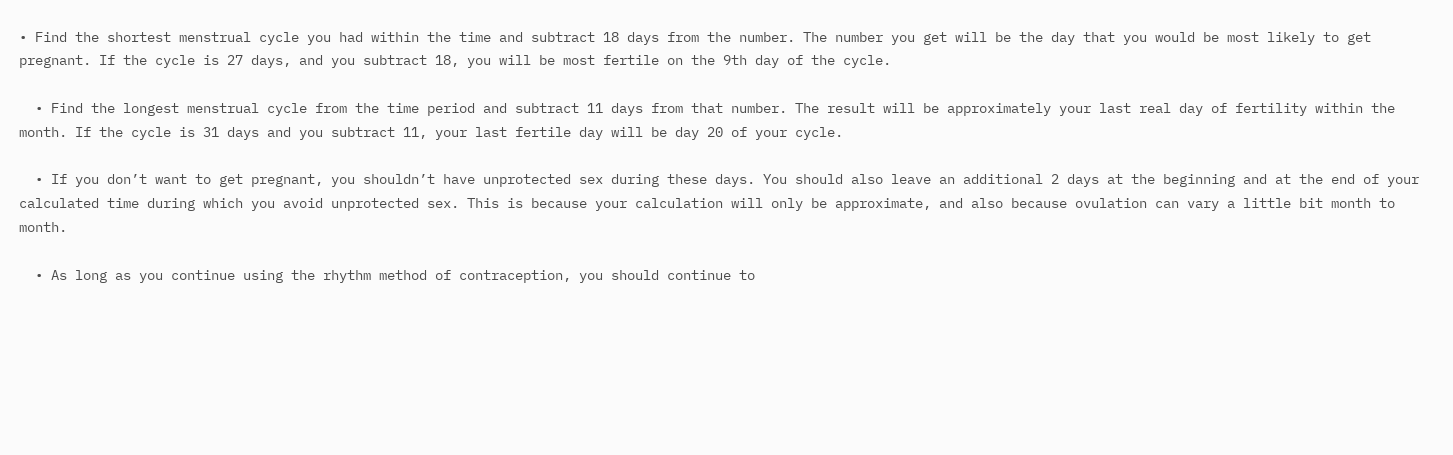• Find the shortest menstrual cycle you had within the time and subtract 18 days from the number. The number you get will be the day that you would be most likely to get pregnant. If the cycle is 27 days, and you subtract 18, you will be most fertile on the 9th day of the cycle.

  • Find the longest menstrual cycle from the time period and subtract 11 days from that number. The result will be approximately your last real day of fertility within the month. If the cycle is 31 days and you subtract 11, your last fertile day will be day 20 of your cycle.

  • If you don’t want to get pregnant, you shouldn’t have unprotected sex during these days. You should also leave an additional 2 days at the beginning and at the end of your calculated time during which you avoid unprotected sex. This is because your calculation will only be approximate, and also because ovulation can vary a little bit month to month.

  • As long as you continue using the rhythm method of contraception, you should continue to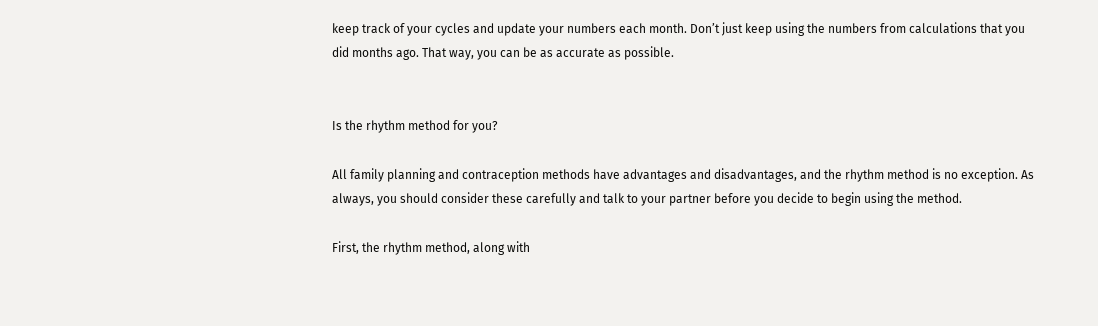keep track of your cycles and update your numbers each month. Don’t just keep using the numbers from calculations that you did months ago. That way, you can be as accurate as possible.


Is the rhythm method for you?

All family planning and contraception methods have advantages and disadvantages, and the rhythm method is no exception. As always, you should consider these carefully and talk to your partner before you decide to begin using the method.

First, the rhythm method, along with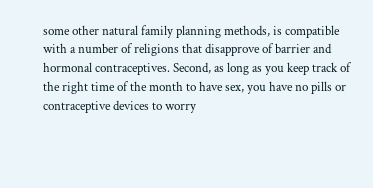some other natural family planning methods, is compatible with a number of religions that disapprove of barrier and hormonal contraceptives. Second, as long as you keep track of the right time of the month to have sex, you have no pills or contraceptive devices to worry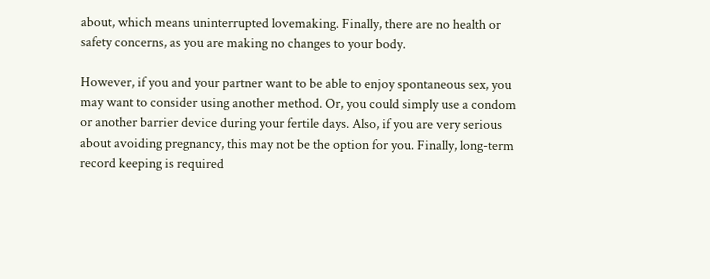about, which means uninterrupted lovemaking. Finally, there are no health or safety concerns, as you are making no changes to your body.

However, if you and your partner want to be able to enjoy spontaneous sex, you may want to consider using another method. Or, you could simply use a condom or another barrier device during your fertile days. Also, if you are very serious about avoiding pregnancy, this may not be the option for you. Finally, long-term record keeping is required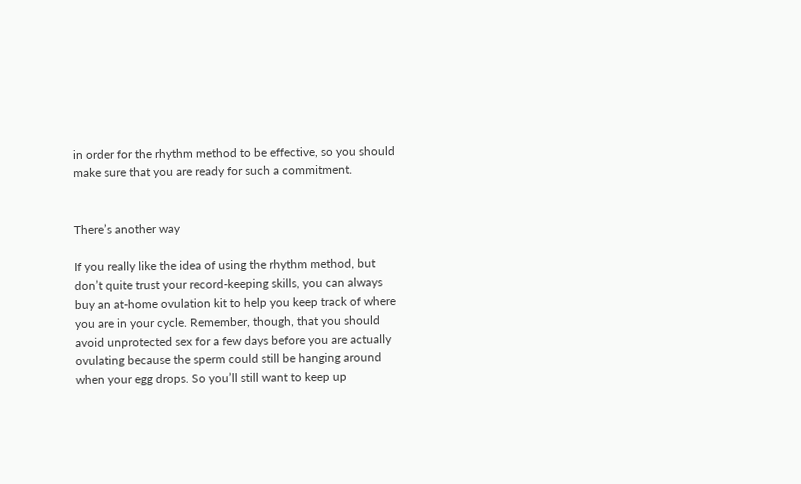in order for the rhythm method to be effective, so you should make sure that you are ready for such a commitment.


There’s another way

If you really like the idea of using the rhythm method, but don’t quite trust your record-keeping skills, you can always buy an at-home ovulation kit to help you keep track of where you are in your cycle. Remember, though, that you should avoid unprotected sex for a few days before you are actually ovulating because the sperm could still be hanging around when your egg drops. So you’ll still want to keep up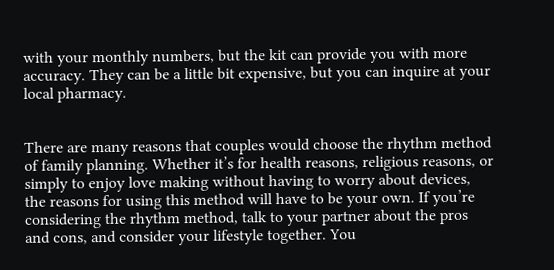with your monthly numbers, but the kit can provide you with more accuracy. They can be a little bit expensive, but you can inquire at your local pharmacy.


There are many reasons that couples would choose the rhythm method of family planning. Whether it’s for health reasons, religious reasons, or simply to enjoy love making without having to worry about devices, the reasons for using this method will have to be your own. If you’re considering the rhythm method, talk to your partner about the pros and cons, and consider your lifestyle together. You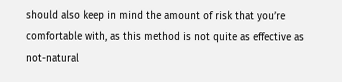should also keep in mind the amount of risk that you’re comfortable with, as this method is not quite as effective as not-natural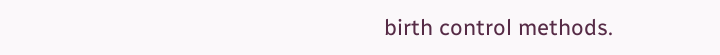birth control methods.